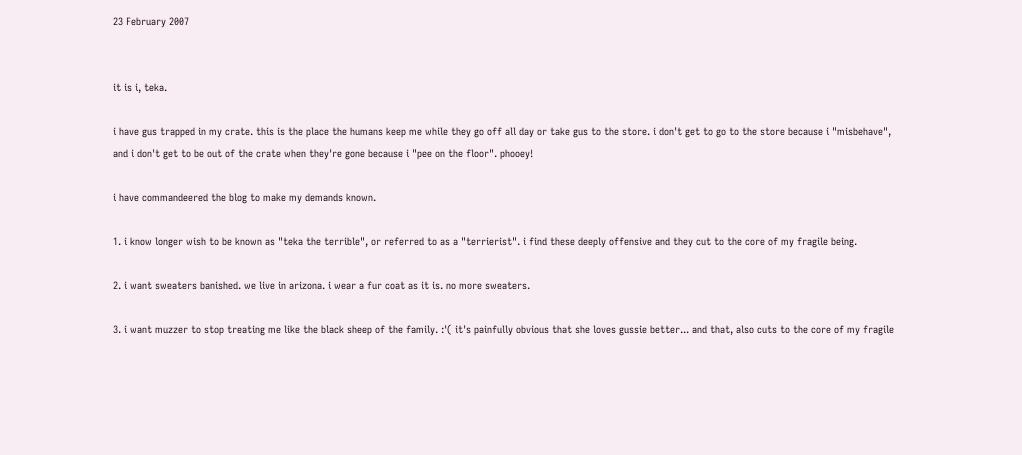23 February 2007


it is i, teka.

i have gus trapped in my crate. this is the place the humans keep me while they go off all day or take gus to the store. i don't get to go to the store because i "misbehave", and i don't get to be out of the crate when they're gone because i "pee on the floor". phooey!

i have commandeered the blog to make my demands known.

1. i know longer wish to be known as "teka the terrible", or referred to as a "terrierist". i find these deeply offensive and they cut to the core of my fragile being.

2. i want sweaters banished. we live in arizona. i wear a fur coat as it is. no more sweaters.

3. i want muzzer to stop treating me like the black sheep of the family. :'( it's painfully obvious that she loves gussie better... and that, also cuts to the core of my fragile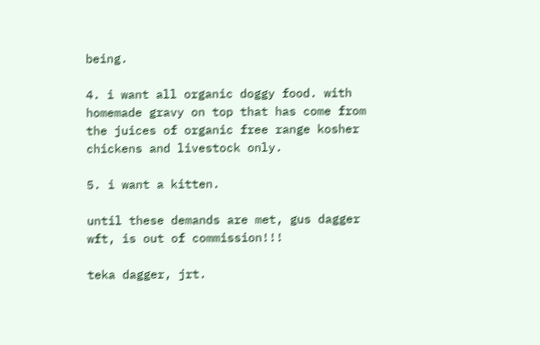being.

4. i want all organic doggy food. with homemade gravy on top that has come from the juices of organic free range kosher chickens and livestock only.

5. i want a kitten.

until these demands are met, gus dagger wft, is out of commission!!!

teka dagger, jrt.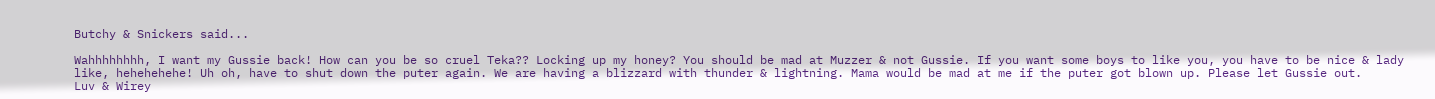Butchy & Snickers said...

Wahhhhhhhh, I want my Gussie back! How can you be so cruel Teka?? Locking up my honey? You should be mad at Muzzer & not Gussie. If you want some boys to like you, you have to be nice & lady like, hehehehehe! Uh oh, have to shut down the puter again. We are having a blizzard with thunder & lightning. Mama would be mad at me if the puter got blown up. Please let Gussie out.
Luv & Wirey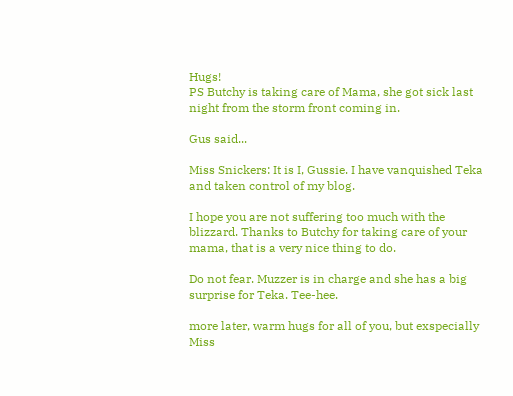Hugs!
PS Butchy is taking care of Mama, she got sick last night from the storm front coming in.

Gus said...

Miss Snickers: It is I, Gussie. I have vanquished Teka and taken control of my blog.

I hope you are not suffering too much with the blizzard. Thanks to Butchy for taking care of your mama, that is a very nice thing to do.

Do not fear. Muzzer is in charge and she has a big surprise for Teka. Tee-hee.

more later, warm hugs for all of you, but exspecially Miss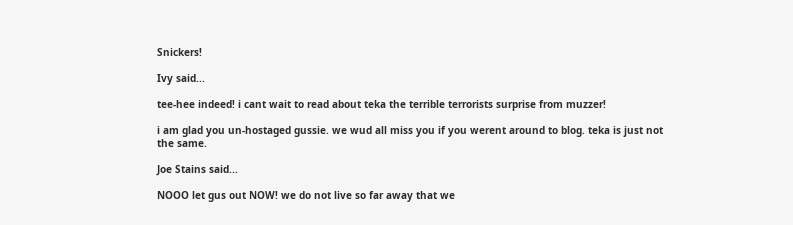Snickers!

Ivy said...

tee-hee indeed! i cant wait to read about teka the terrible terrorists surprise from muzzer!

i am glad you un-hostaged gussie. we wud all miss you if you werent around to blog. teka is just not the same.

Joe Stains said...

NOOO let gus out NOW! we do not live so far away that we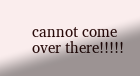cannot come over there!!!!!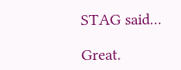STAG said...

Great.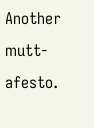Another mutt-afesto.